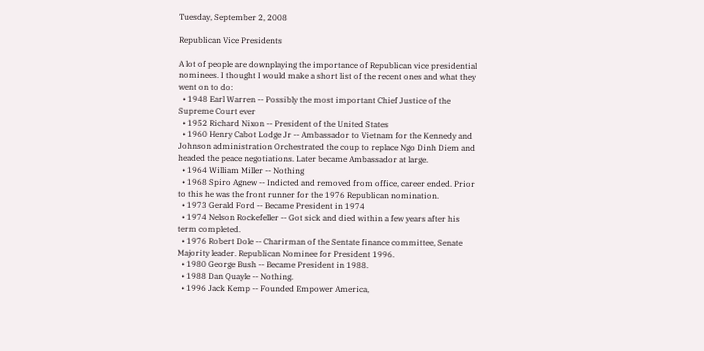Tuesday, September 2, 2008

Republican Vice Presidents

A lot of people are downplaying the importance of Republican vice presidential nominees. I thought I would make a short list of the recent ones and what they went on to do:
  • 1948 Earl Warren -- Possibly the most important Chief Justice of the Supreme Court ever
  • 1952 Richard Nixon -- President of the United States
  • 1960 Henry Cabot Lodge Jr -- Ambassador to Vietnam for the Kennedy and Johnson administration Orchestrated the coup to replace Ngo Dinh Diem and headed the peace negotiations. Later became Ambassador at large.
  • 1964 William Miller -- Nothing
  • 1968 Spiro Agnew -- Indicted and removed from office, career ended. Prior to this he was the front runner for the 1976 Republican nomination.
  • 1973 Gerald Ford -- Became President in 1974
  • 1974 Nelson Rockefeller -- Got sick and died within a few years after his term completed.
  • 1976 Robert Dole -- Charirman of the Sentate finance committee, Senate Majority leader. Republican Nominee for President 1996.
  • 1980 George Bush -- Became President in 1988.
  • 1988 Dan Quayle -- Nothing.
  • 1996 Jack Kemp -- Founded Empower America,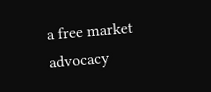a free market advocacy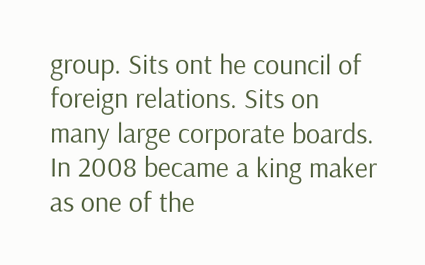group. Sits ont he council of foreign relations. Sits on many large corporate boards. In 2008 became a king maker as one of the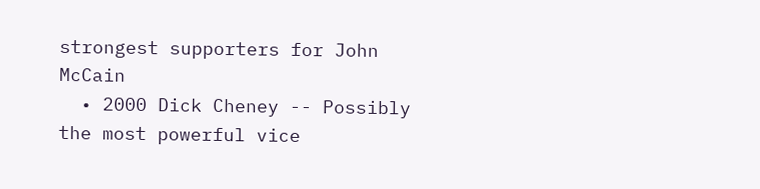strongest supporters for John McCain
  • 2000 Dick Cheney -- Possibly the most powerful vice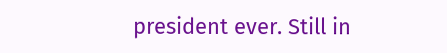president ever. Still in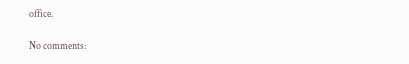office.

No comments: